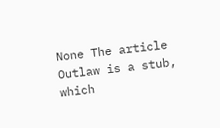None The article Outlaw is a stub, which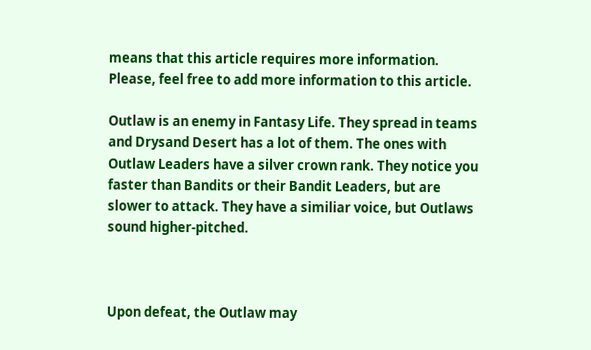means that this article requires more information.
Please, feel free to add more information to this article.

Outlaw is an enemy in Fantasy Life. They spread in teams and Drysand Desert has a lot of them. The ones with Outlaw Leaders have a silver crown rank. They notice you faster than Bandits or their Bandit Leaders, but are slower to attack. They have a similiar voice, but Outlaws sound higher-pitched.



Upon defeat, the Outlaw may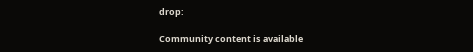drop:

Community content is available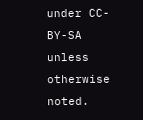under CC-BY-SA unless otherwise noted.